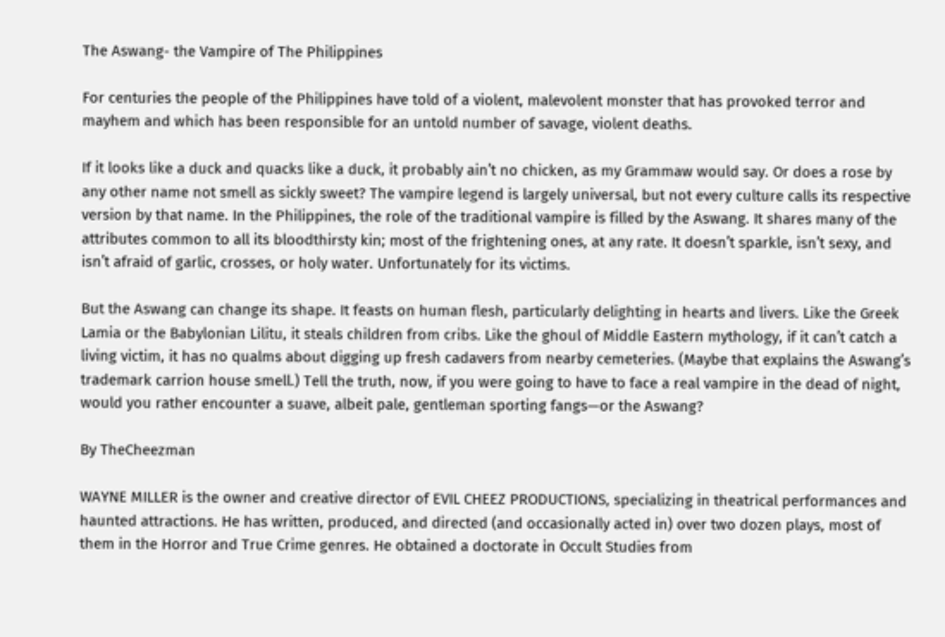The Aswang- the Vampire of The Philippines

For centuries the people of the Philippines have told of a violent, malevolent monster that has provoked terror and mayhem and which has been responsible for an untold number of savage, violent deaths.

If it looks like a duck and quacks like a duck, it probably ain’t no chicken, as my Grammaw would say. Or does a rose by any other name not smell as sickly sweet? The vampire legend is largely universal, but not every culture calls its respective version by that name. In the Philippines, the role of the traditional vampire is filled by the Aswang. It shares many of the attributes common to all its bloodthirsty kin; most of the frightening ones, at any rate. It doesn’t sparkle, isn’t sexy, and isn’t afraid of garlic, crosses, or holy water. Unfortunately for its victims.

But the Aswang can change its shape. It feasts on human flesh, particularly delighting in hearts and livers. Like the Greek Lamia or the Babylonian Lilitu, it steals children from cribs. Like the ghoul of Middle Eastern mythology, if it can’t catch a living victim, it has no qualms about digging up fresh cadavers from nearby cemeteries. (Maybe that explains the Aswang’s trademark carrion house smell.) Tell the truth, now, if you were going to have to face a real vampire in the dead of night, would you rather encounter a suave, albeit pale, gentleman sporting fangs—or the Aswang?

By TheCheezman

WAYNE MILLER is the owner and creative director of EVIL CHEEZ PRODUCTIONS, specializing in theatrical performances and haunted attractions. He has written, produced, and directed (and occasionally acted in) over two dozen plays, most of them in the Horror and True Crime genres. He obtained a doctorate in Occult Studies from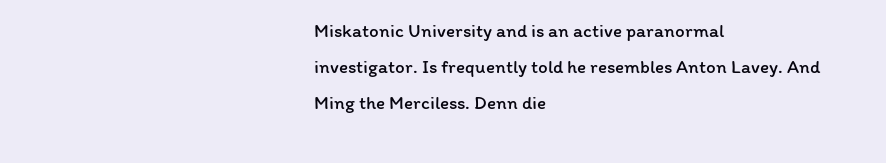Miskatonic University and is an active paranormal investigator. Is frequently told he resembles Anton Lavey. And Ming the Merciless. Denn die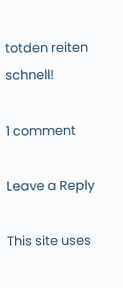totden reiten schnell!

1 comment

Leave a Reply

This site uses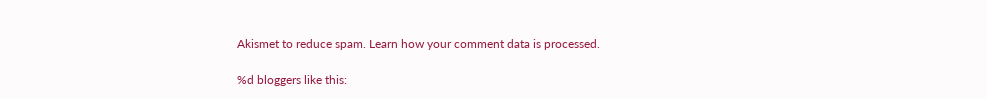Akismet to reduce spam. Learn how your comment data is processed.

%d bloggers like this: